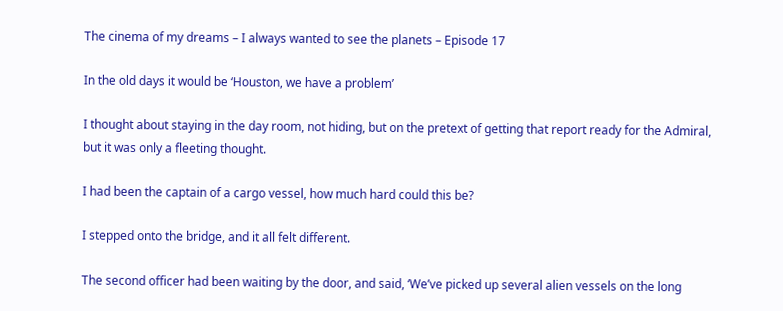The cinema of my dreams – I always wanted to see the planets – Episode 17

In the old days it would be ‘Houston, we have a problem’

I thought about staying in the day room, not hiding, but on the pretext of getting that report ready for the Admiral, but it was only a fleeting thought.

I had been the captain of a cargo vessel, how much hard could this be?

I stepped onto the bridge, and it all felt different.

The second officer had been waiting by the door, and said, ‘We’ve picked up several alien vessels on the long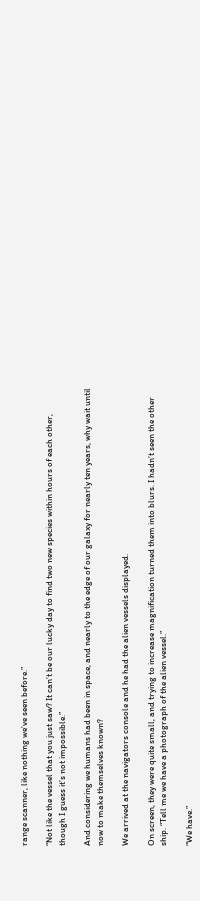range scanner, like nothing we’ve seen before.”

“Not like the vessel that you just saw? It can’t be our lucky day to find two new species within hours of each other, though I guess it’s not impossible.”

And considering we humans had been in space, and nearly to the edge of our galaxy for nearly ten years, why wait until now to make themselves known?

We arrived at the navigators console and he had the alien vessels displayed.

On screen, they were quite small, and trying to increase magnification turned them into blurs. I hadn’t seen the other ship. “Tell me we have a photograph of the alien vessel.”

“We have.”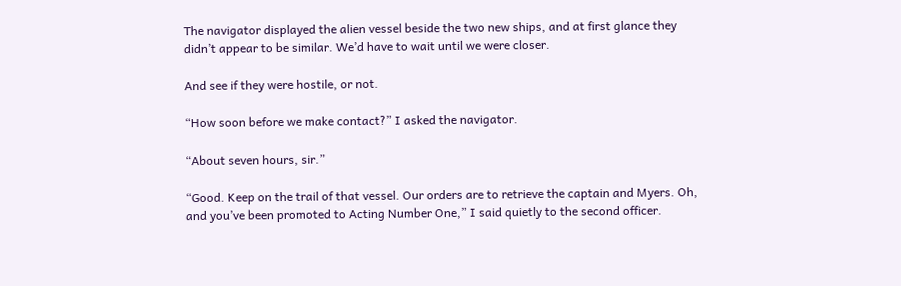The navigator displayed the alien vessel beside the two new ships, and at first glance they didn’t appear to be similar. We’d have to wait until we were closer.

And see if they were hostile, or not.

“How soon before we make contact?” I asked the navigator.

“About seven hours, sir.”

“Good. Keep on the trail of that vessel. Our orders are to retrieve the captain and Myers. Oh, and you’ve been promoted to Acting Number One,” I said quietly to the second officer.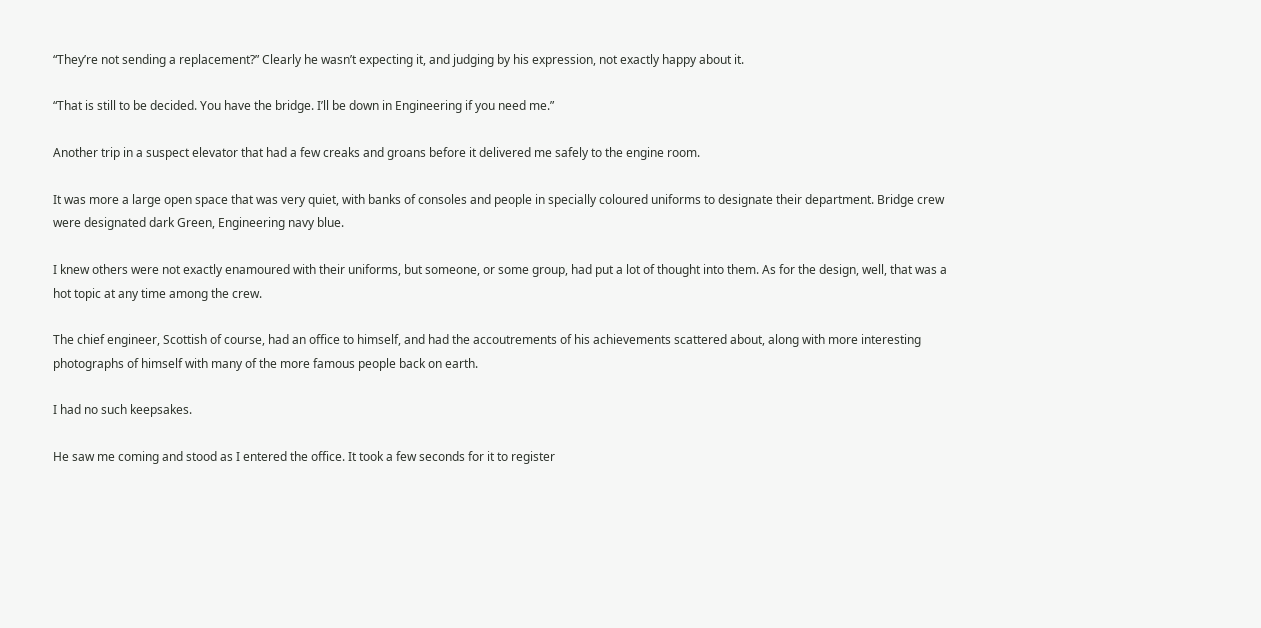“They’re not sending a replacement?” Clearly he wasn’t expecting it, and judging by his expression, not exactly happy about it.

“That is still to be decided. You have the bridge. I’ll be down in Engineering if you need me.”

Another trip in a suspect elevator that had a few creaks and groans before it delivered me safely to the engine room.

It was more a large open space that was very quiet, with banks of consoles and people in specially coloured uniforms to designate their department. Bridge crew were designated dark Green, Engineering navy blue.

I knew others were not exactly enamoured with their uniforms, but someone, or some group, had put a lot of thought into them. As for the design, well, that was a hot topic at any time among the crew.

The chief engineer, Scottish of course, had an office to himself, and had the accoutrements of his achievements scattered about, along with more interesting photographs of himself with many of the more famous people back on earth.

I had no such keepsakes.

He saw me coming and stood as I entered the office. It took a few seconds for it to register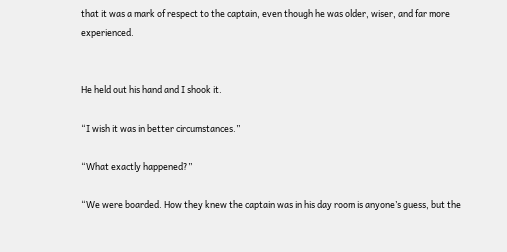that it was a mark of respect to the captain, even though he was older, wiser, and far more experienced.


He held out his hand and I shook it.

“I wish it was in better circumstances.”

“What exactly happened?”

“We were boarded. How they knew the captain was in his day room is anyone’s guess, but the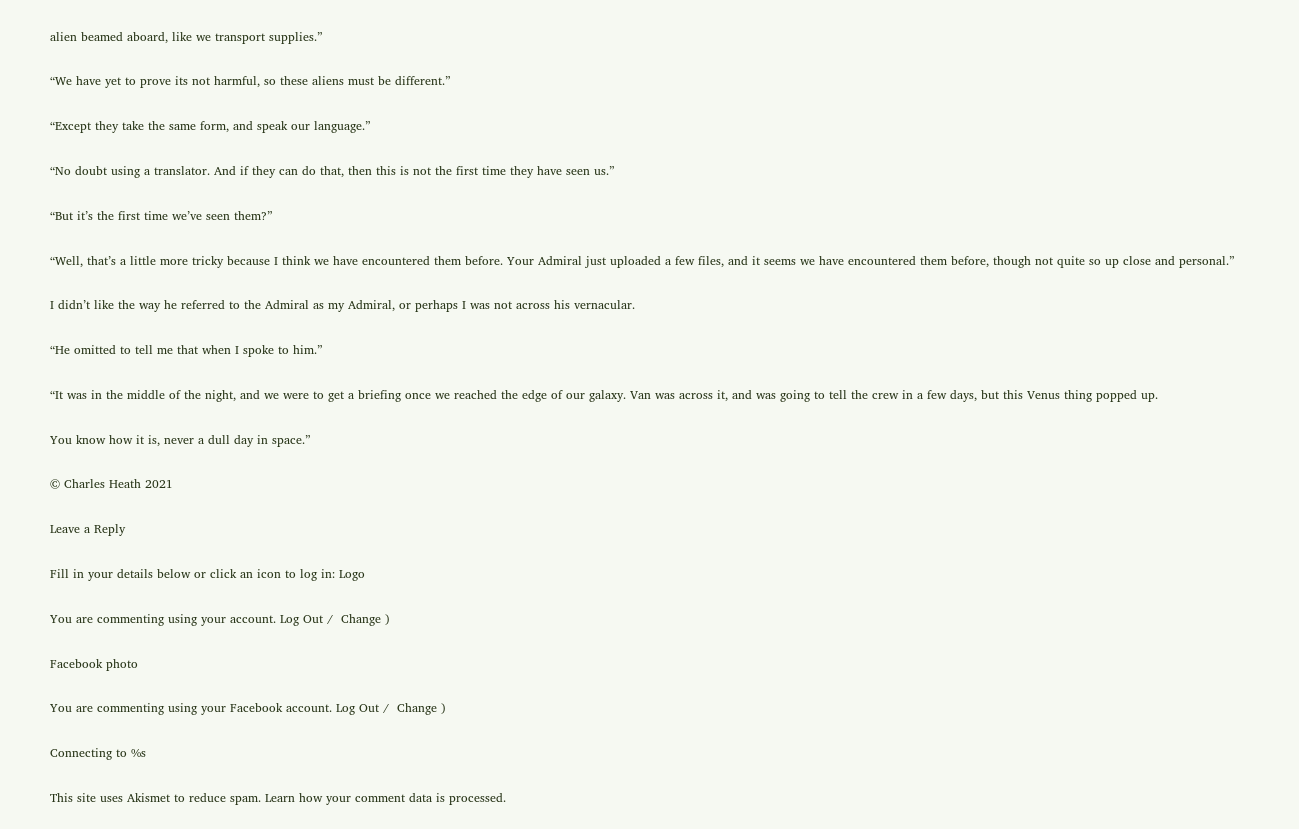alien beamed aboard, like we transport supplies.”

“We have yet to prove its not harmful, so these aliens must be different.”

“Except they take the same form, and speak our language.”

“No doubt using a translator. And if they can do that, then this is not the first time they have seen us.”

“But it’s the first time we’ve seen them?”

“Well, that’s a little more tricky because I think we have encountered them before. Your Admiral just uploaded a few files, and it seems we have encountered them before, though not quite so up close and personal.”

I didn’t like the way he referred to the Admiral as my Admiral, or perhaps I was not across his vernacular.

“He omitted to tell me that when I spoke to him.”

“It was in the middle of the night, and we were to get a briefing once we reached the edge of our galaxy. Van was across it, and was going to tell the crew in a few days, but this Venus thing popped up.

You know how it is, never a dull day in space.”

© Charles Heath 2021

Leave a Reply

Fill in your details below or click an icon to log in: Logo

You are commenting using your account. Log Out /  Change )

Facebook photo

You are commenting using your Facebook account. Log Out /  Change )

Connecting to %s

This site uses Akismet to reduce spam. Learn how your comment data is processed.